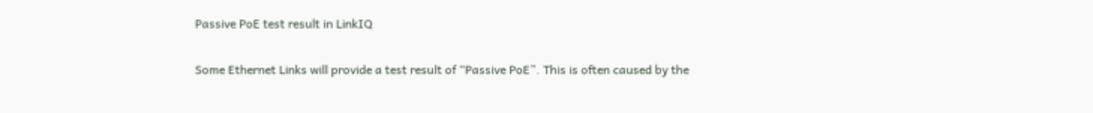Passive PoE test result in LinkIQ

Some Ethernet Links will provide a test result of “Passive PoE”. This is often caused by the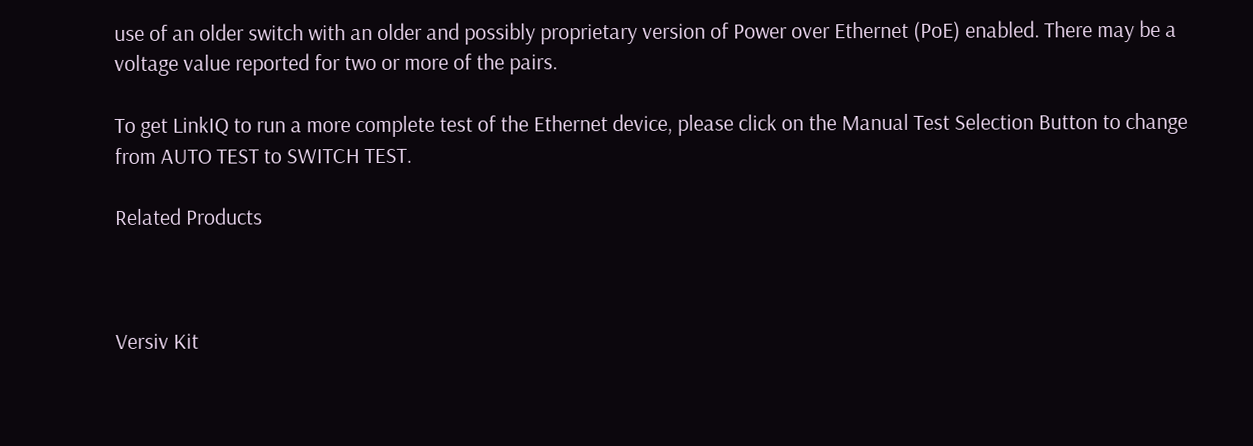use of an older switch with an older and possibly proprietary version of Power over Ethernet (PoE) enabled. There may be a voltage value reported for two or more of the pairs.

To get LinkIQ to run a more complete test of the Ethernet device, please click on the Manual Test Selection Button to change from AUTO TEST to SWITCH TEST.

Related Products



Versiv Kit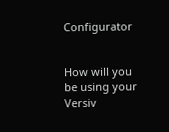Configurator


How will you be using your Versiv